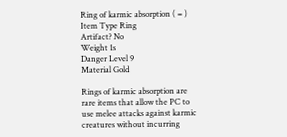Ring of karmic absorption ( = )
Item Type Ring
Artifact? No
Weight 1s
Danger Level 9
Material Gold

Rings of karmic absorption are rare items that allow the PC to use melee attacks against karmic creatures without incurring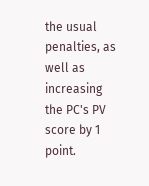the usual penalties, as well as increasing the PC's PV score by 1 point.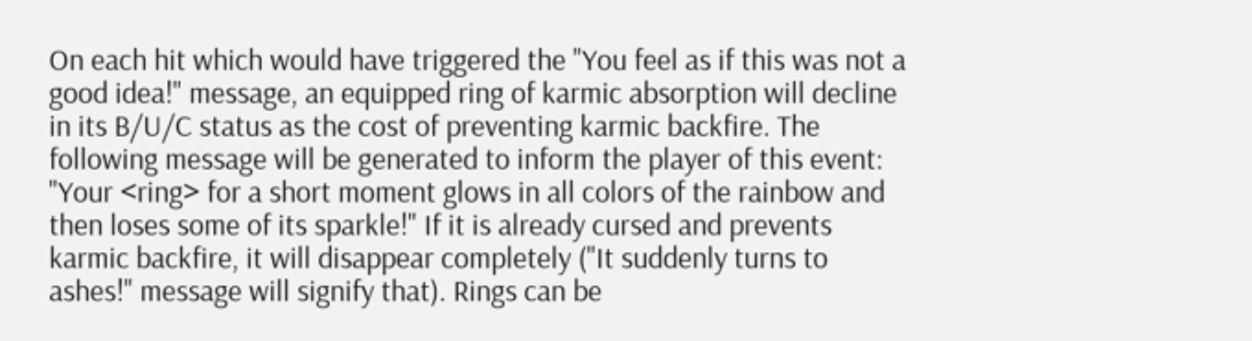On each hit which would have triggered the "You feel as if this was not a good idea!" message, an equipped ring of karmic absorption will decline in its B/U/C status as the cost of preventing karmic backfire. The following message will be generated to inform the player of this event: "Your <ring> for a short moment glows in all colors of the rainbow and then loses some of its sparkle!" If it is already cursed and prevents karmic backfire, it will disappear completely ("It suddenly turns to ashes!" message will signify that). Rings can be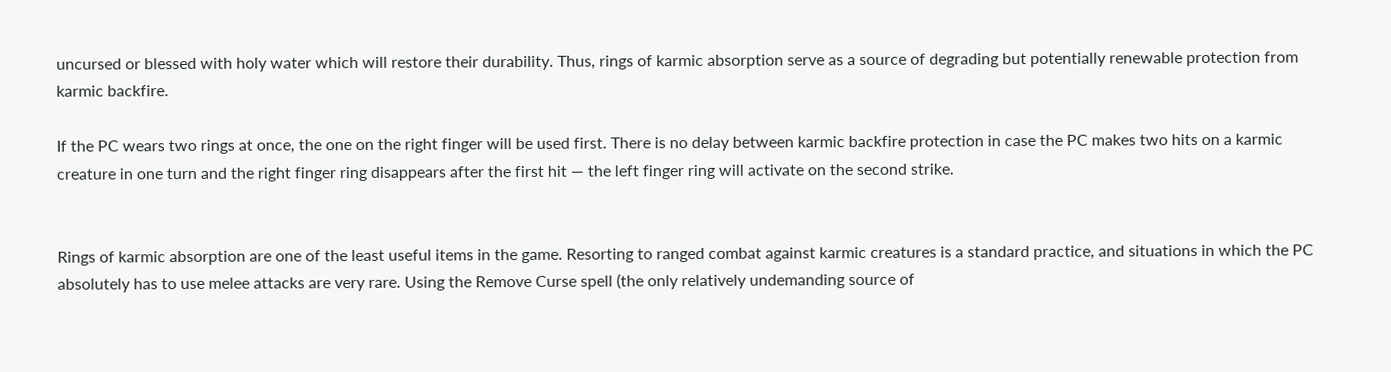uncursed or blessed with holy water which will restore their durability. Thus, rings of karmic absorption serve as a source of degrading but potentially renewable protection from karmic backfire.

If the PC wears two rings at once, the one on the right finger will be used first. There is no delay between karmic backfire protection in case the PC makes two hits on a karmic creature in one turn and the right finger ring disappears after the first hit — the left finger ring will activate on the second strike.


Rings of karmic absorption are one of the least useful items in the game. Resorting to ranged combat against karmic creatures is a standard practice, and situations in which the PC absolutely has to use melee attacks are very rare. Using the Remove Curse spell (the only relatively undemanding source of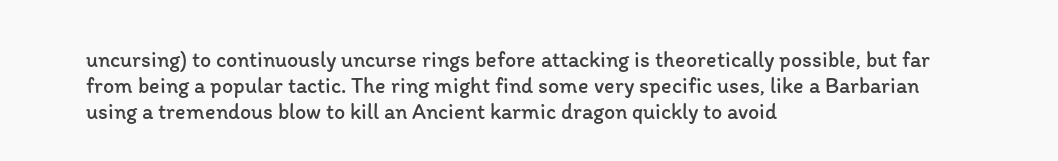uncursing) to continuously uncurse rings before attacking is theoretically possible, but far from being a popular tactic. The ring might find some very specific uses, like a Barbarian using a tremendous blow to kill an Ancient karmic dragon quickly to avoid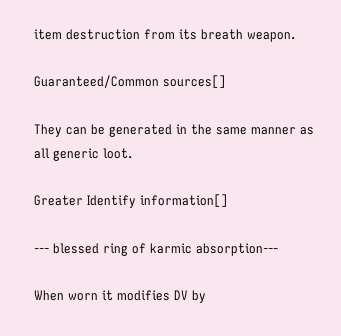item destruction from its breath weapon.

Guaranteed/Common sources[]

They can be generated in the same manner as all generic loot.

Greater Identify information[]

--- blessed ring of karmic absorption---

When worn it modifies DV by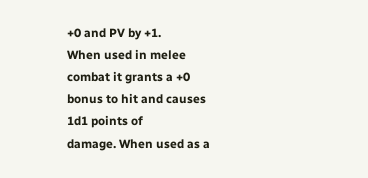+0 and PV by +1.
When used in melee combat it grants a +0 bonus to hit and causes 1d1 points of
damage. When used as a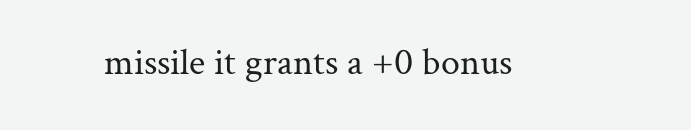missile it grants a +0 bonus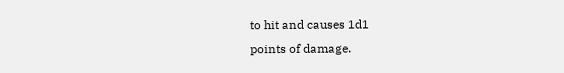to hit and causes 1d1
points of damage.